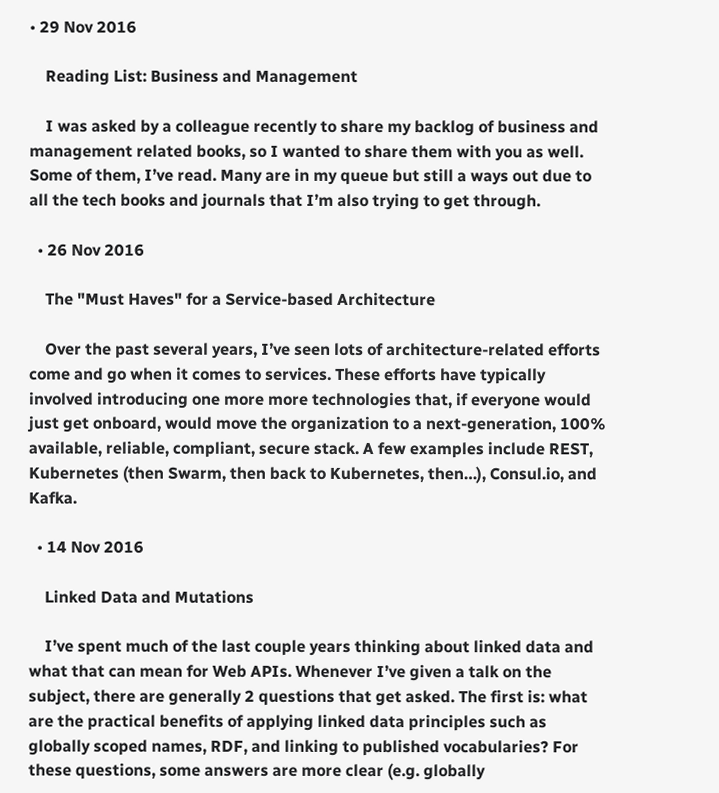• 29 Nov 2016

    Reading List: Business and Management

    I was asked by a colleague recently to share my backlog of business and management related books, so I wanted to share them with you as well. Some of them, I’ve read. Many are in my queue but still a ways out due to all the tech books and journals that I’m also trying to get through.

  • 26 Nov 2016

    The "Must Haves" for a Service-based Architecture

    Over the past several years, I’ve seen lots of architecture-related efforts come and go when it comes to services. These efforts have typically involved introducing one more more technologies that, if everyone would just get onboard, would move the organization to a next-generation, 100% available, reliable, compliant, secure stack. A few examples include REST, Kubernetes (then Swarm, then back to Kubernetes, then…), Consul.io, and Kafka.

  • 14 Nov 2016

    Linked Data and Mutations

    I’ve spent much of the last couple years thinking about linked data and what that can mean for Web APIs. Whenever I’ve given a talk on the subject, there are generally 2 questions that get asked. The first is: what are the practical benefits of applying linked data principles such as globally scoped names, RDF, and linking to published vocabularies? For these questions, some answers are more clear (e.g. globally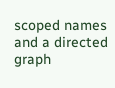scoped names and a directed graph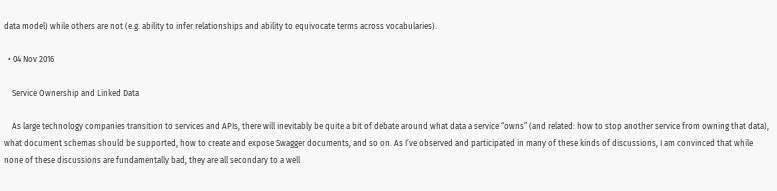data model) while others are not (e.g. ability to infer relationships and ability to equivocate terms across vocabularies).

  • 04 Nov 2016

    Service Ownership and Linked Data

    As large technology companies transition to services and APIs, there will inevitably be quite a bit of debate around what data a service “owns” (and related: how to stop another service from owning that data), what document schemas should be supported, how to create and expose Swagger documents, and so on. As I’ve observed and participated in many of these kinds of discussions, I am convinced that while none of these discussions are fundamentally bad, they are all secondary to a well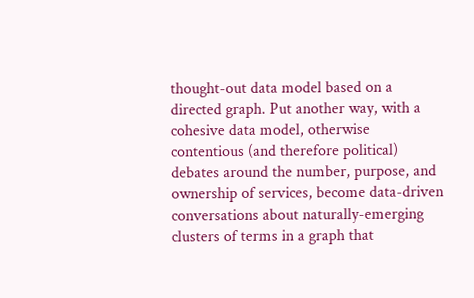thought-out data model based on a directed graph. Put another way, with a cohesive data model, otherwise contentious (and therefore political) debates around the number, purpose, and ownership of services, become data-driven conversations about naturally-emerging clusters of terms in a graph that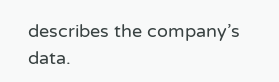describes the company’s data.